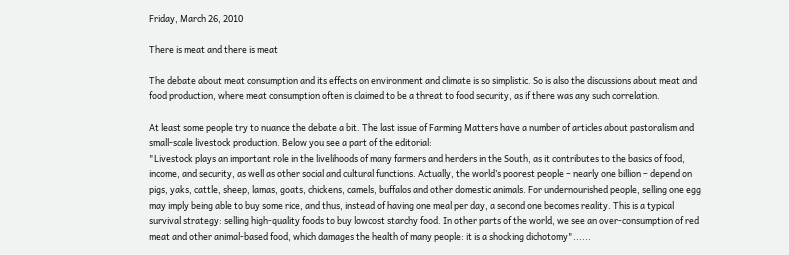Friday, March 26, 2010

There is meat and there is meat

The debate about meat consumption and its effects on environment and climate is so simplistic. So is also the discussions about meat and food production, where meat consumption often is claimed to be a threat to food security, as if there was any such correlation.

At least some people try to nuance the debate a bit. The last issue of Farming Matters have a number of articles about pastoralism and small-scale livestock production. Below you see a part of the editorial:
"Livestock plays an important role in the livelihoods of many farmers and herders in the South, as it contributes to the basics of food, income, and security, as well as other social and cultural functions. Actually, the world’s poorest people – nearly one billion – depend on pigs, yaks, cattle, sheep, lamas, goats, chickens, camels, buffalos and other domestic animals. For undernourished people, selling one egg may imply being able to buy some rice, and thus, instead of having one meal per day, a second one becomes reality. This is a typical survival strategy: selling high-quality foods to buy lowcost starchy food. In other parts of the world, we see an over-consumption of red meat and other animal-based food, which damages the health of many people: it is a shocking dichotomy"......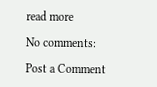read more

No comments:

Post a Comment